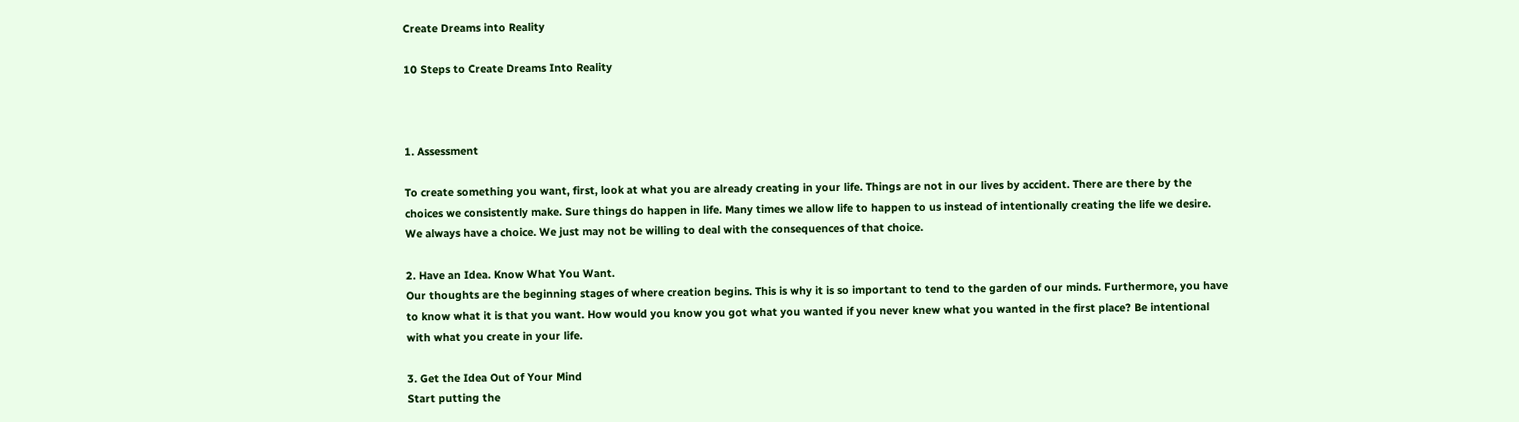Create Dreams into Reality

10 Steps to Create Dreams Into Reality



1. Assessment

To create something you want, first, look at what you are already creating in your life. Things are not in our lives by accident. There are there by the choices we consistently make. Sure things do happen in life. Many times we allow life to happen to us instead of intentionally creating the life we desire. We always have a choice. We just may not be willing to deal with the consequences of that choice.

2. Have an Idea. Know What You Want.
Our thoughts are the beginning stages of where creation begins. This is why it is so important to tend to the garden of our minds. Furthermore, you have to know what it is that you want. How would you know you got what you wanted if you never knew what you wanted in the first place? Be intentional with what you create in your life.

3. Get the Idea Out of Your Mind
Start putting the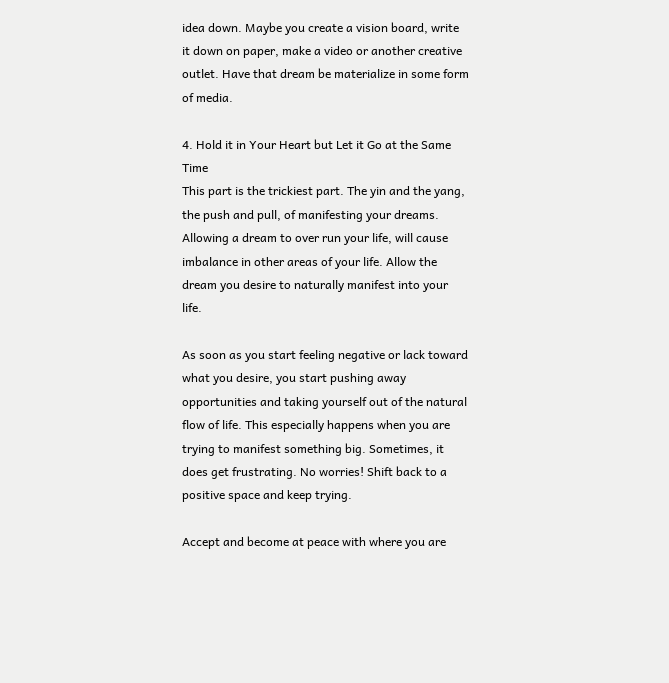idea down. Maybe you create a vision board, write it down on paper, make a video or another creative outlet. Have that dream be materialize in some form of media.

4. Hold it in Your Heart but Let it Go at the Same Time
This part is the trickiest part. The yin and the yang, the push and pull, of manifesting your dreams. Allowing a dream to over run your life, will cause imbalance in other areas of your life. Allow the dream you desire to naturally manifest into your life.

As soon as you start feeling negative or lack toward what you desire, you start pushing away opportunities and taking yourself out of the natural flow of life. This especially happens when you are trying to manifest something big. Sometimes, it does get frustrating. No worries! Shift back to a positive space and keep trying.

Accept and become at peace with where you are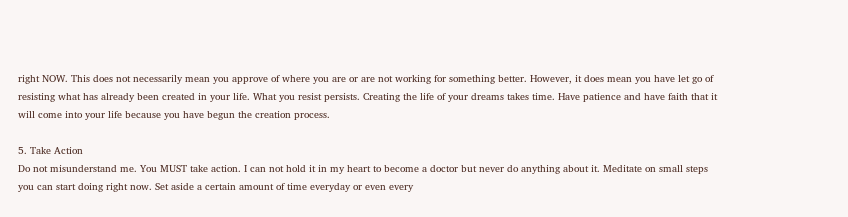right NOW. This does not necessarily mean you approve of where you are or are not working for something better. However, it does mean you have let go of resisting what has already been created in your life. What you resist persists. Creating the life of your dreams takes time. Have patience and have faith that it will come into your life because you have begun the creation process.

5. Take Action
Do not misunderstand me. You MUST take action. I can not hold it in my heart to become a doctor but never do anything about it. Meditate on small steps you can start doing right now. Set aside a certain amount of time everyday or even every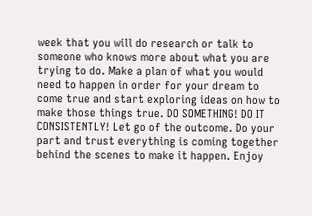week that you will do research or talk to someone who knows more about what you are trying to do. Make a plan of what you would need to happen in order for your dream to come true and start exploring ideas on how to make those things true. DO SOMETHING! DO IT CONSISTENTLY! Let go of the outcome. Do your part and trust everything is coming together behind the scenes to make it happen. Enjoy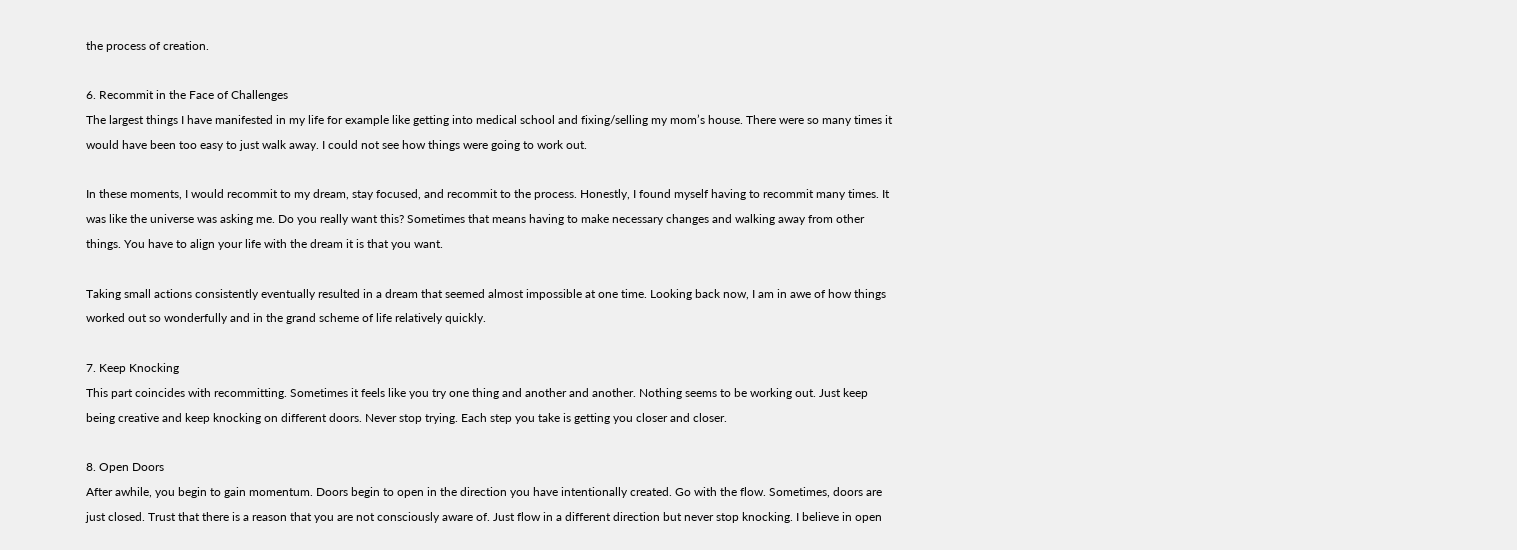the process of creation.

6. Recommit in the Face of Challenges
The largest things I have manifested in my life for example like getting into medical school and fixing/selling my mom’s house. There were so many times it would have been too easy to just walk away. I could not see how things were going to work out.

In these moments, I would recommit to my dream, stay focused, and recommit to the process. Honestly, I found myself having to recommit many times. It was like the universe was asking me. Do you really want this? Sometimes that means having to make necessary changes and walking away from other things. You have to align your life with the dream it is that you want.

Taking small actions consistently eventually resulted in a dream that seemed almost impossible at one time. Looking back now, I am in awe of how things worked out so wonderfully and in the grand scheme of life relatively quickly.

7. Keep Knocking
This part coincides with recommitting. Sometimes it feels like you try one thing and another and another. Nothing seems to be working out. Just keep being creative and keep knocking on different doors. Never stop trying. Each step you take is getting you closer and closer.

8. Open Doors
After awhile, you begin to gain momentum. Doors begin to open in the direction you have intentionally created. Go with the flow. Sometimes, doors are just closed. Trust that there is a reason that you are not consciously aware of. Just flow in a different direction but never stop knocking. I believe in open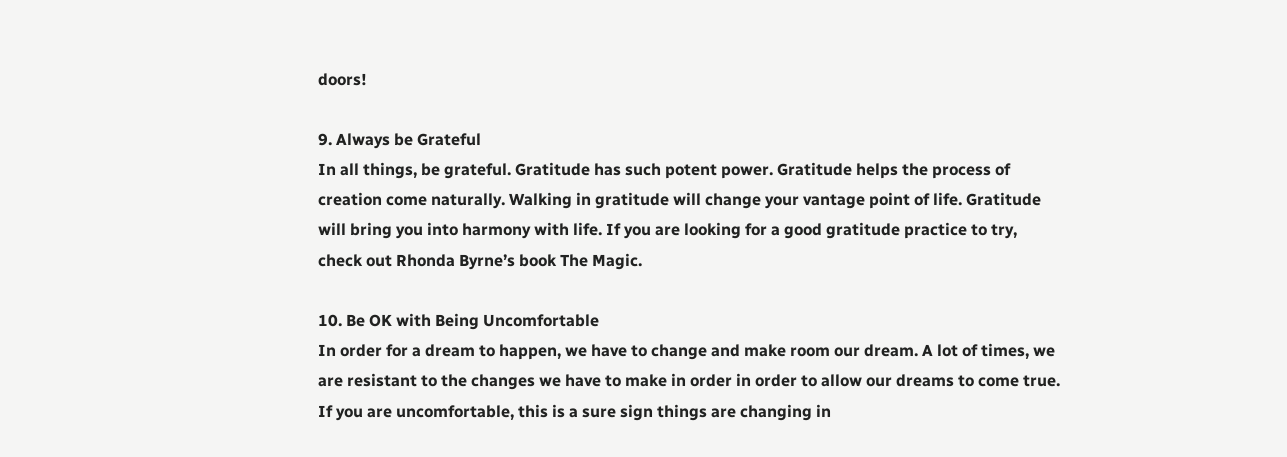doors!

9. Always be Grateful
In all things, be grateful. Gratitude has such potent power. Gratitude helps the process of creation come naturally. Walking in gratitude will change your vantage point of life. Gratitude will bring you into harmony with life. If you are looking for a good gratitude practice to try, check out Rhonda Byrne’s book The Magic.

10. Be OK with Being Uncomfortable
In order for a dream to happen, we have to change and make room our dream. A lot of times, we are resistant to the changes we have to make in order in order to allow our dreams to come true. If you are uncomfortable, this is a sure sign things are changing in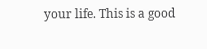your life. This is a good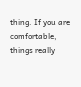thing. If you are comfortable, things really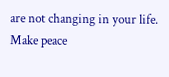are not changing in your life. Make peace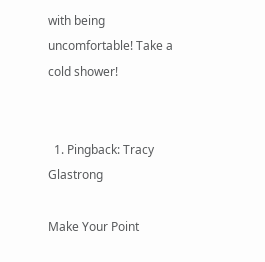with being uncomfortable! Take a cold shower!


  1. Pingback: Tracy Glastrong

Make Your Point